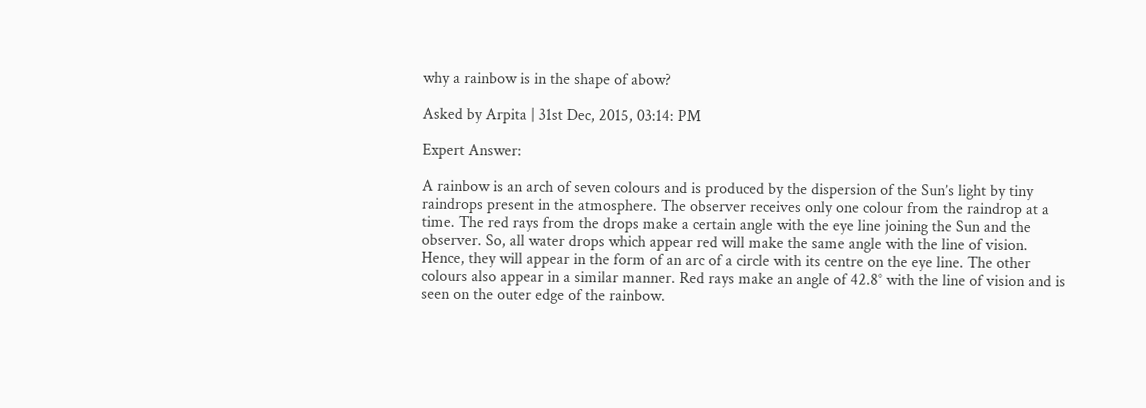why a rainbow is in the shape of abow?

Asked by Arpita | 31st Dec, 2015, 03:14: PM

Expert Answer:

A rainbow is an arch of seven colours and is produced by the dispersion of the Sun’s light by tiny raindrops present in the atmosphere. The observer receives only one colour from the raindrop at a time. The red rays from the drops make a certain angle with the eye line joining the Sun and the observer. So, all water drops which appear red will make the same angle with the line of vision. Hence, they will appear in the form of an arc of a circle with its centre on the eye line. The other colours also appear in a similar manner. Red rays make an angle of 42.8° with the line of vision and is seen on the outer edge of the rainbow.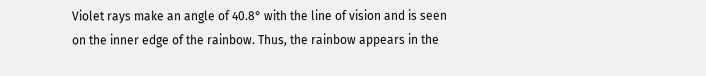Violet rays make an angle of 40.8° with the line of vision and is seen on the inner edge of the rainbow. Thus, the rainbow appears in the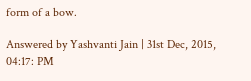form of a bow.

Answered by Yashvanti Jain | 31st Dec, 2015, 04:17: PM